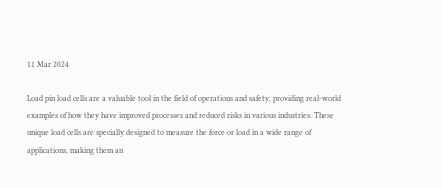11 Mar 2024

Load pin load cells are a valuable tool in the field of operations and safety, providing real-world examples of how they have improved processes and reduced risks in various industries. These unique load cells are specially designed to measure the force or load in a wide range of applications, making them an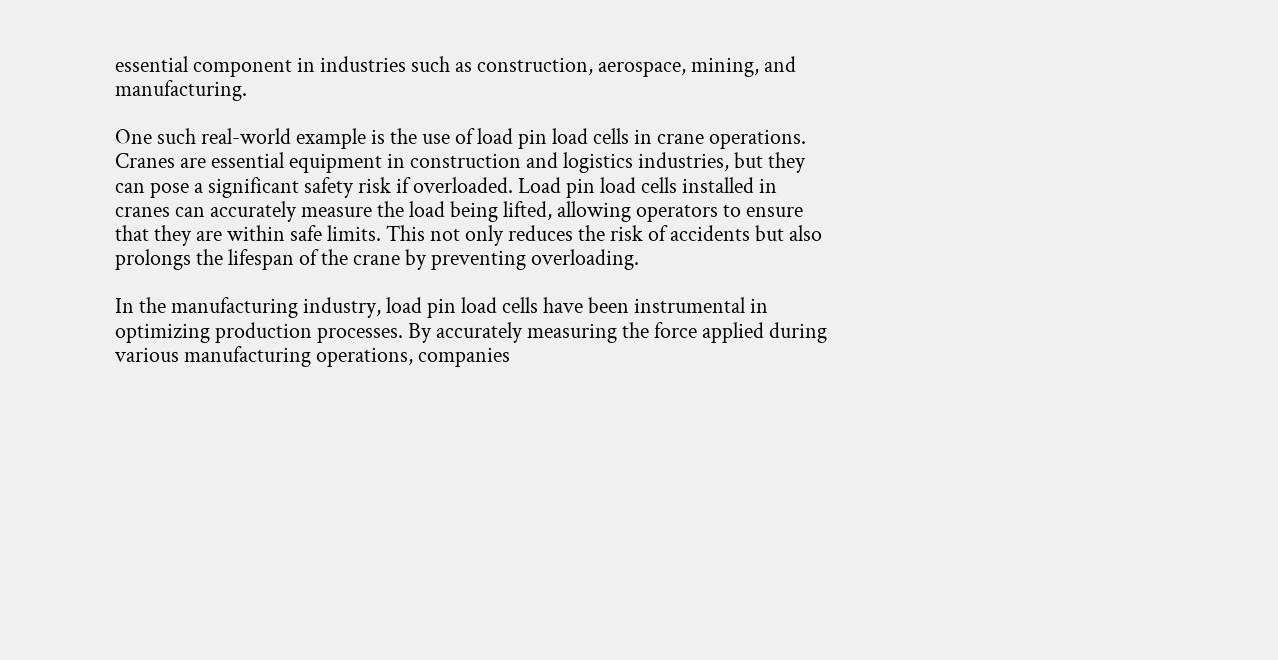essential component in industries such as construction, aerospace, mining, and manufacturing.

One such real-world example is the use of load pin load cells in crane operations. Cranes are essential equipment in construction and logistics industries, but they can pose a significant safety risk if overloaded. Load pin load cells installed in cranes can accurately measure the load being lifted, allowing operators to ensure that they are within safe limits. This not only reduces the risk of accidents but also prolongs the lifespan of the crane by preventing overloading.

In the manufacturing industry, load pin load cells have been instrumental in optimizing production processes. By accurately measuring the force applied during various manufacturing operations, companies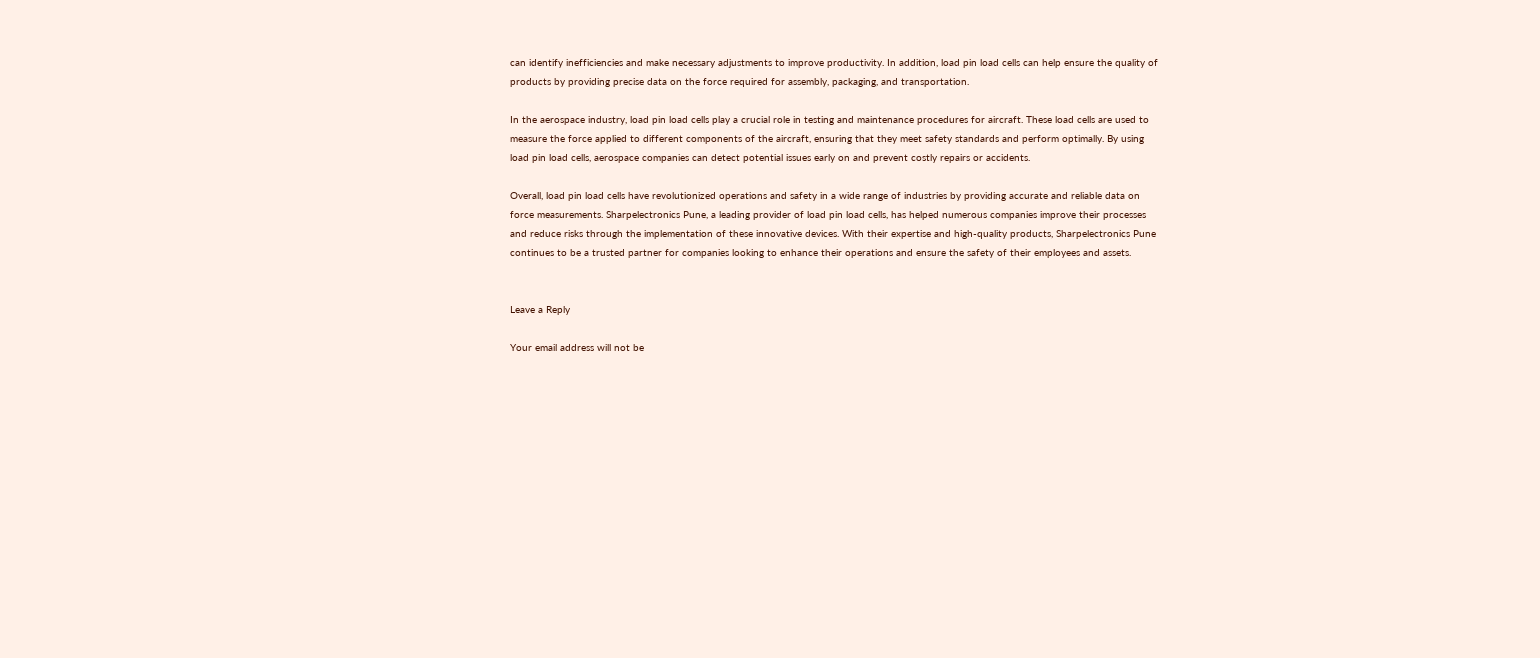can identify inefficiencies and make necessary adjustments to improve productivity. In addition, load pin load cells can help ensure the quality of products by providing precise data on the force required for assembly, packaging, and transportation.

In the aerospace industry, load pin load cells play a crucial role in testing and maintenance procedures for aircraft. These load cells are used to measure the force applied to different components of the aircraft, ensuring that they meet safety standards and perform optimally. By using load pin load cells, aerospace companies can detect potential issues early on and prevent costly repairs or accidents.

Overall, load pin load cells have revolutionized operations and safety in a wide range of industries by providing accurate and reliable data on force measurements. Sharpelectronics Pune, a leading provider of load pin load cells, has helped numerous companies improve their processes and reduce risks through the implementation of these innovative devices. With their expertise and high-quality products, Sharpelectronics Pune continues to be a trusted partner for companies looking to enhance their operations and ensure the safety of their employees and assets.


Leave a Reply

Your email address will not be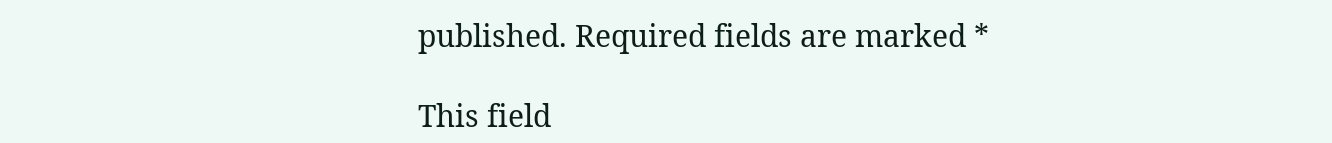published. Required fields are marked *

This field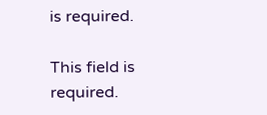is required.

This field is required.